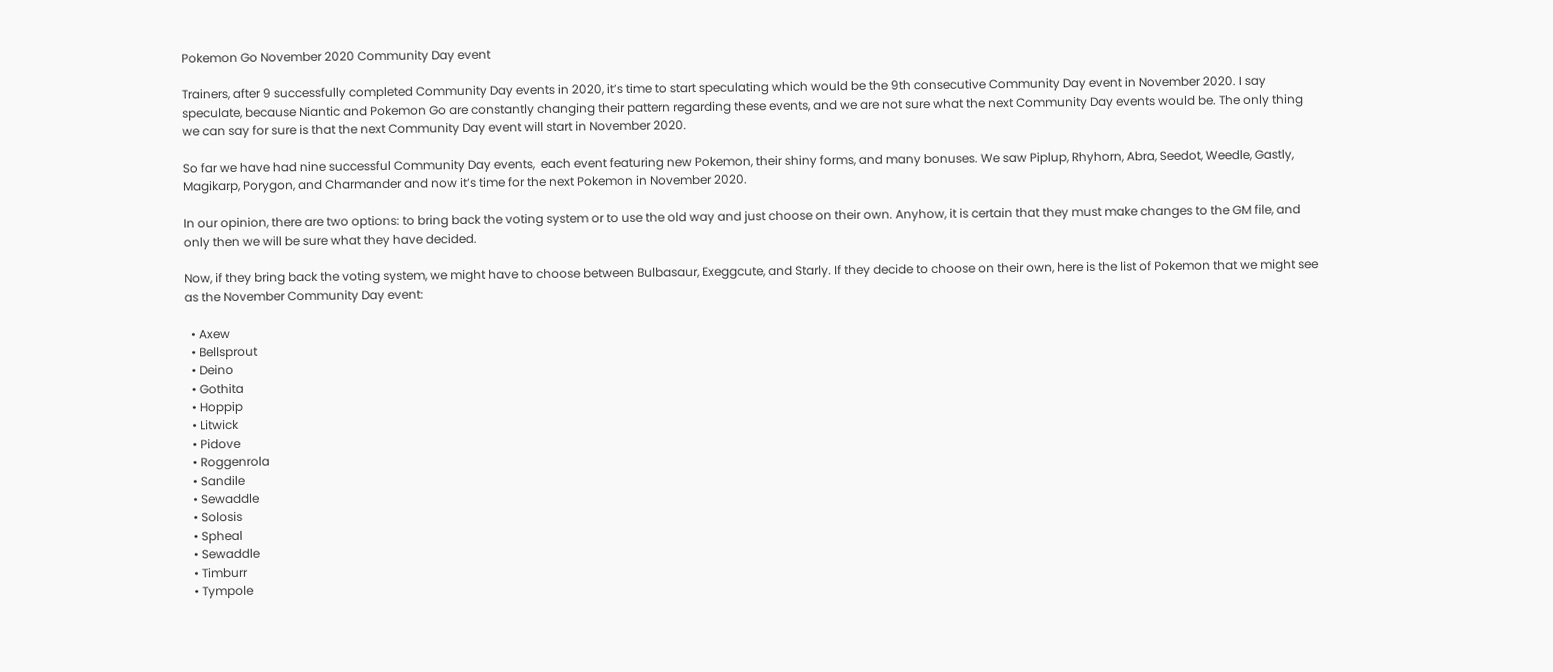Pokemon Go November 2020 Community Day event

Trainers, after 9 successfully completed Community Day events in 2020, it’s time to start speculating which would be the 9th consecutive Community Day event in November 2020. I say speculate, because Niantic and Pokemon Go are constantly changing their pattern regarding these events, and we are not sure what the next Community Day events would be. The only thing we can say for sure is that the next Community Day event will start in November 2020.

So far we have had nine successful Community Day events,  each event featuring new Pokemon, their shiny forms, and many bonuses. We saw Piplup, Rhyhorn, Abra, Seedot, Weedle, Gastly, Magikarp, Porygon, and Charmander and now it’s time for the next Pokemon in November 2020.

In our opinion, there are two options: to bring back the voting system or to use the old way and just choose on their own. Anyhow, it is certain that they must make changes to the GM file, and only then we will be sure what they have decided.

Now, if they bring back the voting system, we might have to choose between Bulbasaur, Exeggcute, and Starly. If they decide to choose on their own, here is the list of Pokemon that we might see as the November Community Day event:

  • Axew
  • Bellsprout
  • Deino
  • Gothita
  • Hoppip
  • Litwick
  • Pidove
  • Roggenrola
  • Sandile
  • Sewaddle
  • Solosis
  • Spheal
  • Sewaddle
  • Timburr
  • Tympole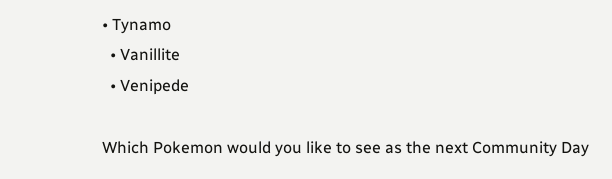• Tynamo
  • Vanillite
  • Venipede

Which Pokemon would you like to see as the next Community Day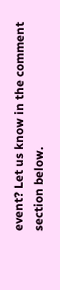event? Let us know in the comment section below.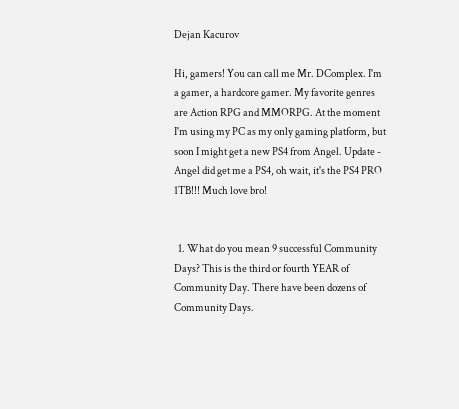Dejan Kacurov

Hi, gamers! You can call me Mr. DComplex. I'm a gamer, a hardcore gamer. My favorite genres are Action RPG and MMORPG. At the moment I'm using my PC as my only gaming platform, but soon I might get a new PS4 from Angel. Update - Angel did get me a PS4, oh wait, it's the PS4 PRO 1TB!!! Much love bro!


  1. What do you mean 9 successful Community Days? This is the third or fourth YEAR of Community Day. There have been dozens of Community Days.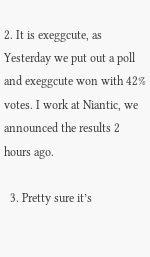2. It is exeggcute, as Yesterday we put out a poll and exeggcute won with 42% votes. I work at Niantic, we announced the results 2 hours ago.

  3. Pretty sure it’s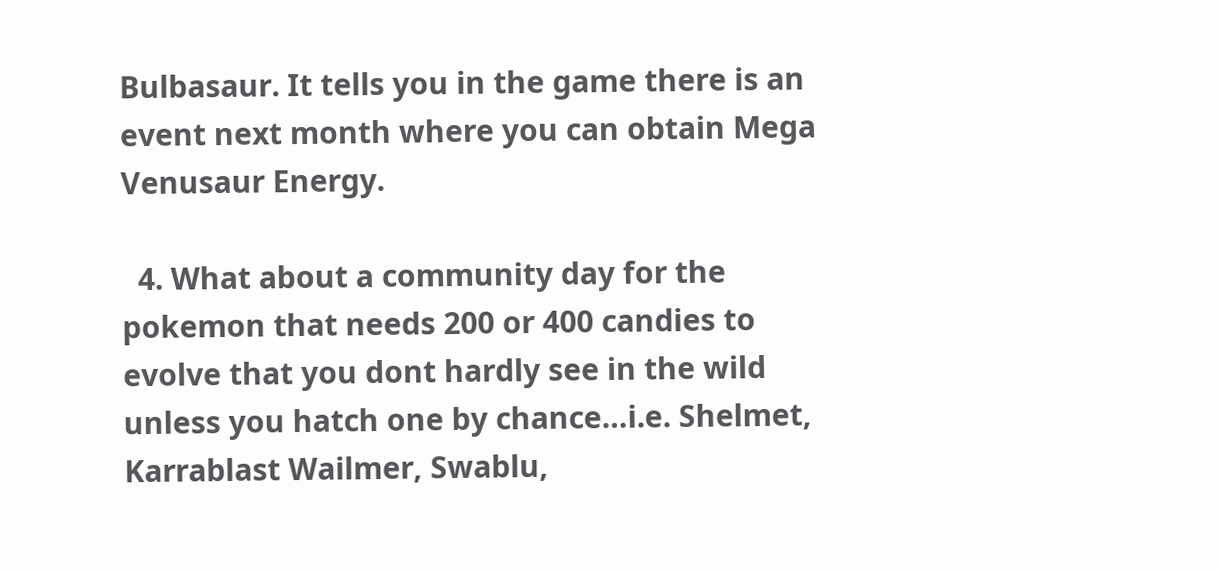Bulbasaur. It tells you in the game there is an event next month where you can obtain Mega Venusaur Energy.

  4. What about a community day for the pokemon that needs 200 or 400 candies to evolve that you dont hardly see in the wild unless you hatch one by chance…i.e. Shelmet, Karrablast Wailmer, Swablu,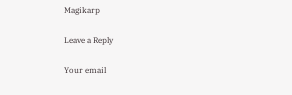Magikarp

Leave a Reply

Your email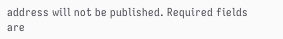address will not be published. Required fields are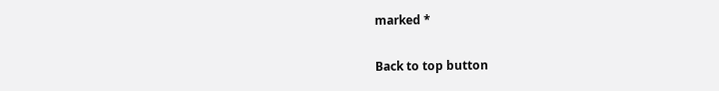marked *

Back to top button